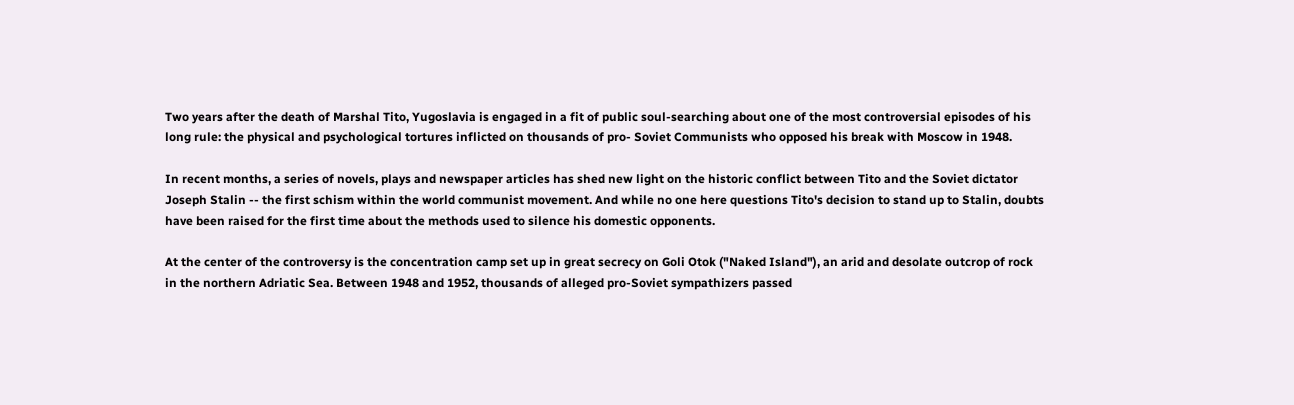Two years after the death of Marshal Tito, Yugoslavia is engaged in a fit of public soul-searching about one of the most controversial episodes of his long rule: the physical and psychological tortures inflicted on thousands of pro- Soviet Communists who opposed his break with Moscow in 1948.

In recent months, a series of novels, plays and newspaper articles has shed new light on the historic conflict between Tito and the Soviet dictator Joseph Stalin -- the first schism within the world communist movement. And while no one here questions Tito's decision to stand up to Stalin, doubts have been raised for the first time about the methods used to silence his domestic opponents.

At the center of the controversy is the concentration camp set up in great secrecy on Goli Otok ("Naked Island"), an arid and desolate outcrop of rock in the northern Adriatic Sea. Between 1948 and 1952, thousands of alleged pro-Soviet sympathizers passed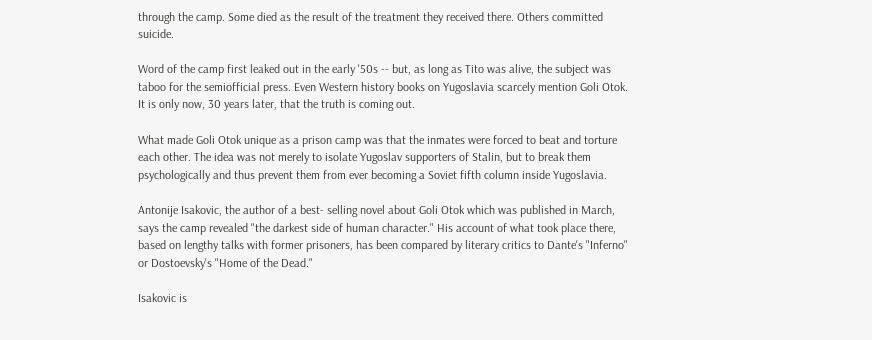through the camp. Some died as the result of the treatment they received there. Others committed suicide.

Word of the camp first leaked out in the early '50s -- but, as long as Tito was alive, the subject was taboo for the semiofficial press. Even Western history books on Yugoslavia scarcely mention Goli Otok. It is only now, 30 years later, that the truth is coming out.

What made Goli Otok unique as a prison camp was that the inmates were forced to beat and torture each other. The idea was not merely to isolate Yugoslav supporters of Stalin, but to break them psychologically and thus prevent them from ever becoming a Soviet fifth column inside Yugoslavia.

Antonije Isakovic, the author of a best- selling novel about Goli Otok which was published in March, says the camp revealed "the darkest side of human character." His account of what took place there, based on lengthy talks with former prisoners, has been compared by literary critics to Dante's "Inferno" or Dostoevsky's "Home of the Dead."

Isakovic is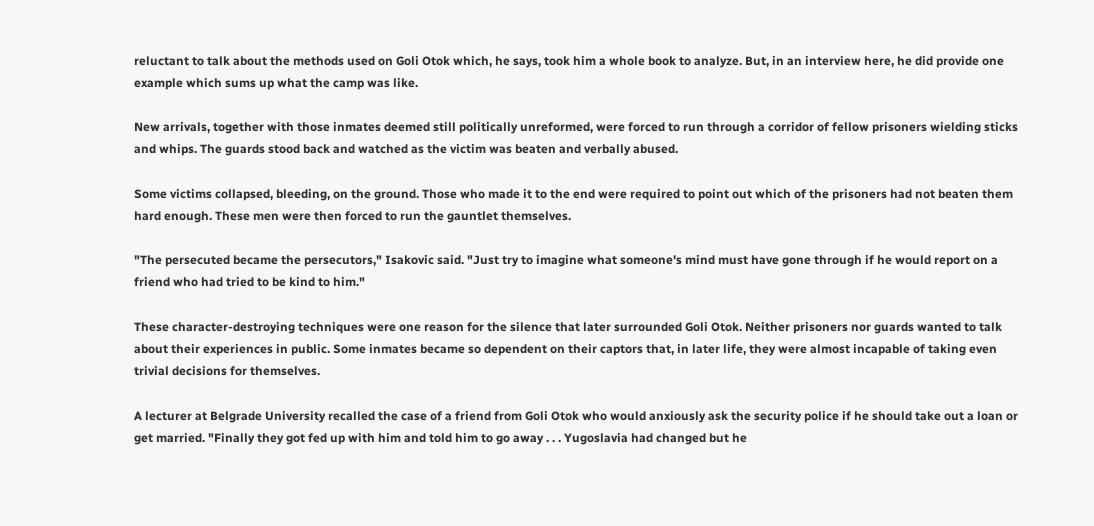reluctant to talk about the methods used on Goli Otok which, he says, took him a whole book to analyze. But, in an interview here, he did provide one example which sums up what the camp was like.

New arrivals, together with those inmates deemed still politically unreformed, were forced to run through a corridor of fellow prisoners wielding sticks and whips. The guards stood back and watched as the victim was beaten and verbally abused.

Some victims collapsed, bleeding, on the ground. Those who made it to the end were required to point out which of the prisoners had not beaten them hard enough. These men were then forced to run the gauntlet themselves.

"The persecuted became the persecutors," Isakovic said. "Just try to imagine what someone's mind must have gone through if he would report on a friend who had tried to be kind to him."

These character-destroying techniques were one reason for the silence that later surrounded Goli Otok. Neither prisoners nor guards wanted to talk about their experiences in public. Some inmates became so dependent on their captors that, in later life, they were almost incapable of taking even trivial decisions for themselves.

A lecturer at Belgrade University recalled the case of a friend from Goli Otok who would anxiously ask the security police if he should take out a loan or get married. "Finally they got fed up with him and told him to go away . . . Yugoslavia had changed but he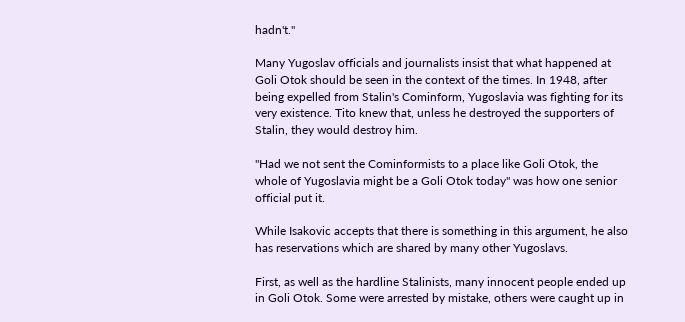hadn't."

Many Yugoslav officials and journalists insist that what happened at Goli Otok should be seen in the context of the times. In 1948, after being expelled from Stalin's Cominform, Yugoslavia was fighting for its very existence. Tito knew that, unless he destroyed the supporters of Stalin, they would destroy him.

"Had we not sent the Cominformists to a place like Goli Otok, the whole of Yugoslavia might be a Goli Otok today" was how one senior official put it.

While Isakovic accepts that there is something in this argument, he also has reservations which are shared by many other Yugoslavs.

First, as well as the hardline Stalinists, many innocent people ended up in Goli Otok. Some were arrested by mistake, others were caught up in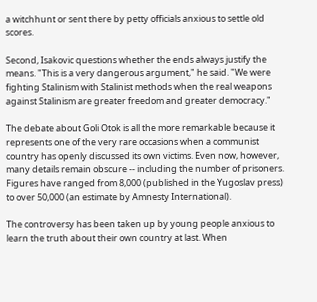a witchhunt or sent there by petty officials anxious to settle old scores.

Second, Isakovic questions whether the ends always justify the means. "This is a very dangerous argument," he said. "We were fighting Stalinism with Stalinist methods when the real weapons against Stalinism are greater freedom and greater democracy."

The debate about Goli Otok is all the more remarkable because it represents one of the very rare occasions when a communist country has openly discussed its own victims. Even now, however, many details remain obscure -- including the number of prisoners. Figures have ranged from 8,000 (published in the Yugoslav press) to over 50,000 (an estimate by Amnesty International).

The controversy has been taken up by young people anxious to learn the truth about their own country at last. When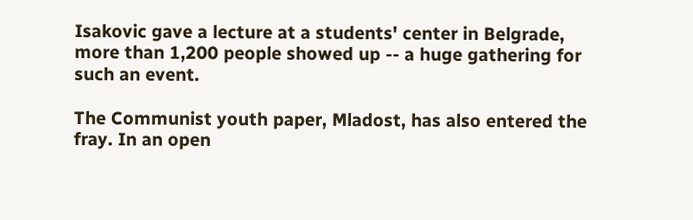Isakovic gave a lecture at a students' center in Belgrade, more than 1,200 people showed up -- a huge gathering for such an event.

The Communist youth paper, Mladost, has also entered the fray. In an open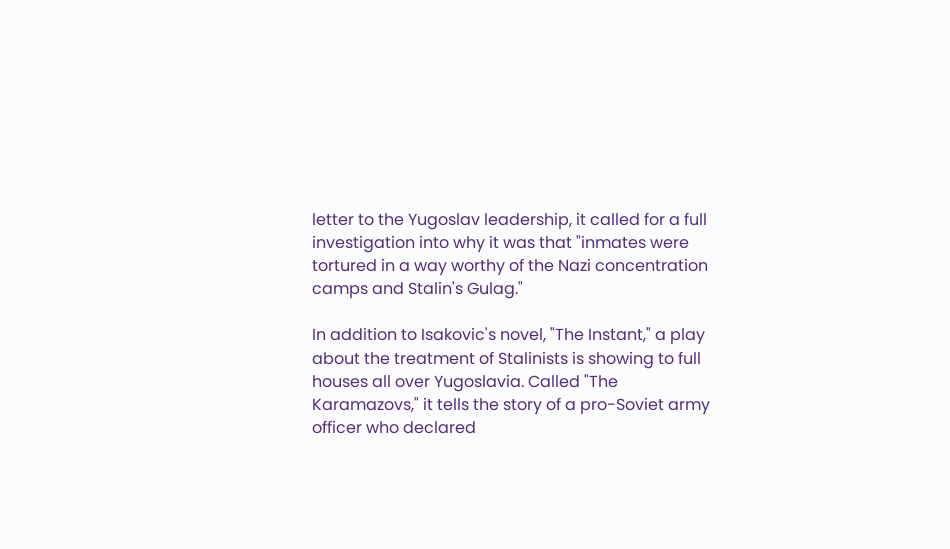letter to the Yugoslav leadership, it called for a full investigation into why it was that "inmates were tortured in a way worthy of the Nazi concentration camps and Stalin's Gulag."

In addition to Isakovic's novel, "The Instant," a play about the treatment of Stalinists is showing to full houses all over Yugoslavia. Called "The Karamazovs," it tells the story of a pro-Soviet army officer who declared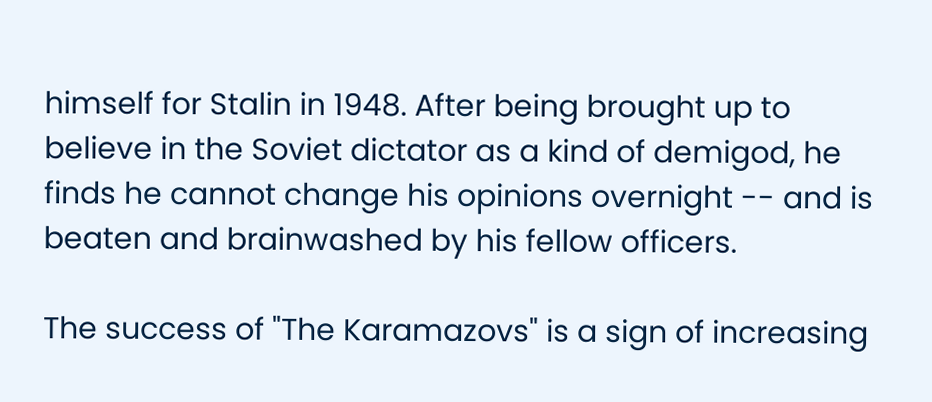himself for Stalin in 1948. After being brought up to believe in the Soviet dictator as a kind of demigod, he finds he cannot change his opinions overnight -- and is beaten and brainwashed by his fellow officers.

The success of "The Karamazovs" is a sign of increasing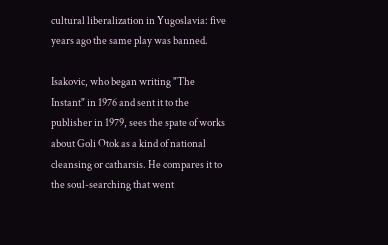cultural liberalization in Yugoslavia: five years ago the same play was banned.

Isakovic, who began writing "The Instant" in 1976 and sent it to the publisher in 1979, sees the spate of works about Goli Otok as a kind of national cleansing or catharsis. He compares it to the soul-searching that went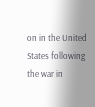on in the United States following the war in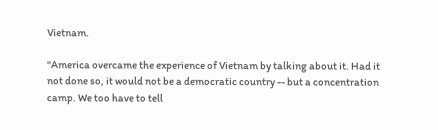Vietnam.

"America overcame the experience of Vietnam by talking about it. Had it not done so, it would not be a democratic country -- but a concentration camp. We too have to tell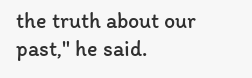the truth about our past," he said.